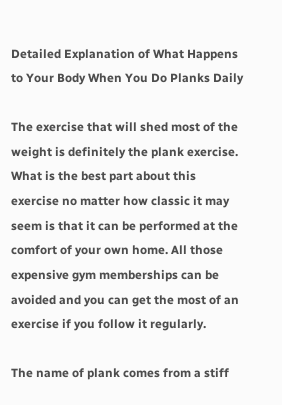Detailed Explanation of What Happens to Your Body When You Do Planks Daily

The exercise that will shed most of the weight is definitely the plank exercise. What is the best part about this exercise no matter how classic it may seem is that it can be performed at the comfort of your own home. All those expensive gym memberships can be avoided and you can get the most of an exercise if you follow it regularly.

The name of plank comes from a stiff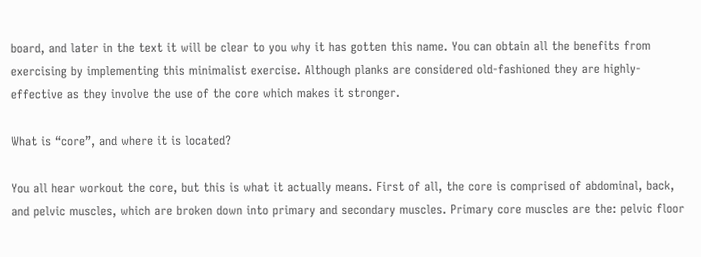board, and later in the text it will be clear to you why it has gotten this name. You can obtain all the benefits from exercising by implementing this minimalist exercise. Although planks are considered old-fashioned they are highly-effective as they involve the use of the core which makes it stronger.

What is “core”, and where it is located?

You all hear workout the core, but this is what it actually means. First of all, the core is comprised of abdominal, back, and pelvic muscles, which are broken down into primary and secondary muscles. Primary core muscles are the: pelvic floor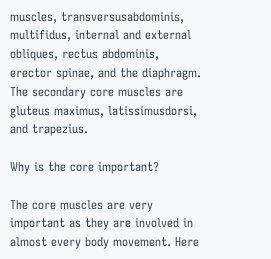muscles, transversusabdominis, multifidus, internal and external obliques, rectus abdominis, erector spinae, and the diaphragm. The secondary core muscles are gluteus maximus, latissimusdorsi, and trapezius.

Why is the core important?

The core muscles are very important as they are involved in almost every body movement. Here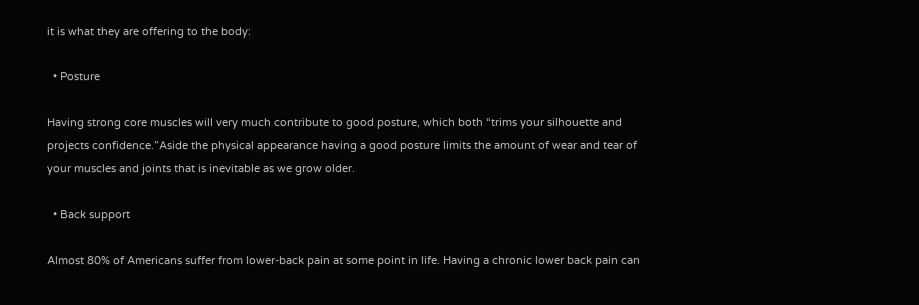it is what they are offering to the body:

  • Posture

Having strong core muscles will very much contribute to good posture, which both “trims your silhouette and projects confidence.”Aside the physical appearance having a good posture limits the amount of wear and tear of your muscles and joints that is inevitable as we grow older.

  • Back support

Almost 80% of Americans suffer from lower-back pain at some point in life. Having a chronic lower back pain can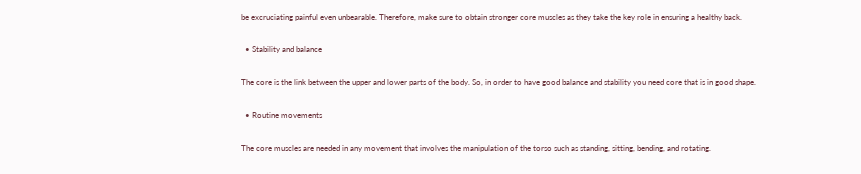be excruciating painful even unbearable. Therefore, make sure to obtain stronger core muscles as they take the key role in ensuring a healthy back.

  • Stability and balance

The core is the link between the upper and lower parts of the body. So, in order to have good balance and stability you need core that is in good shape.

  • Routine movements

The core muscles are needed in any movement that involves the manipulation of the torso such as standing, sitting, bending, and rotating.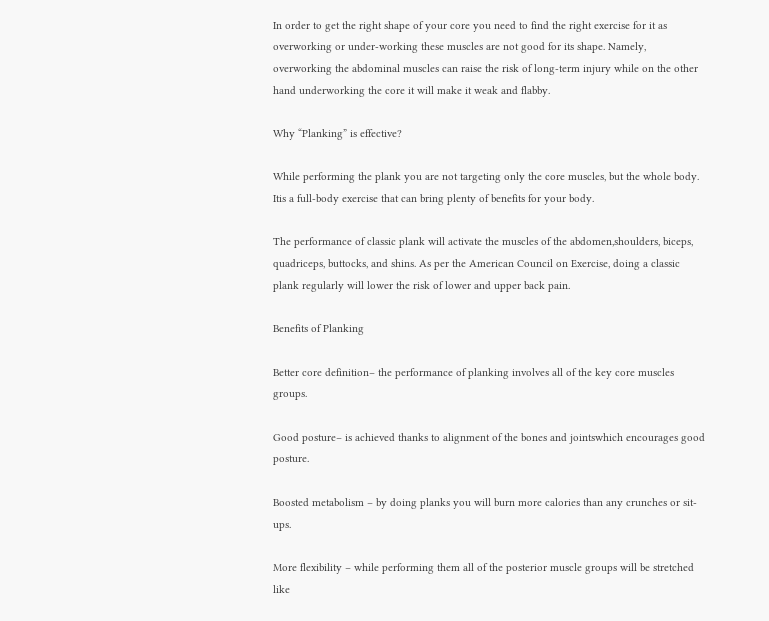In order to get the right shape of your core you need to find the right exercise for it as overworking or under-working these muscles are not good for its shape. Namely, overworking the abdominal muscles can raise the risk of long-term injury while on the other hand underworking the core it will make it weak and flabby.

Why “Planking” is effective?

While performing the plank you are not targeting only the core muscles, but the whole body. Itis a full-body exercise that can bring plenty of benefits for your body.

The performance of classic plank will activate the muscles of the abdomen,shoulders, biceps, quadriceps, buttocks, and shins. As per the American Council on Exercise, doing a classic plank regularly will lower the risk of lower and upper back pain.

Benefits of Planking

Better core definition– the performance of planking involves all of the key core muscles groups.

Good posture– is achieved thanks to alignment of the bones and jointswhich encourages good posture.

Boosted metabolism – by doing planks you will burn more calories than any crunches or sit-ups.

More flexibility – while performing them all of the posterior muscle groups will be stretched like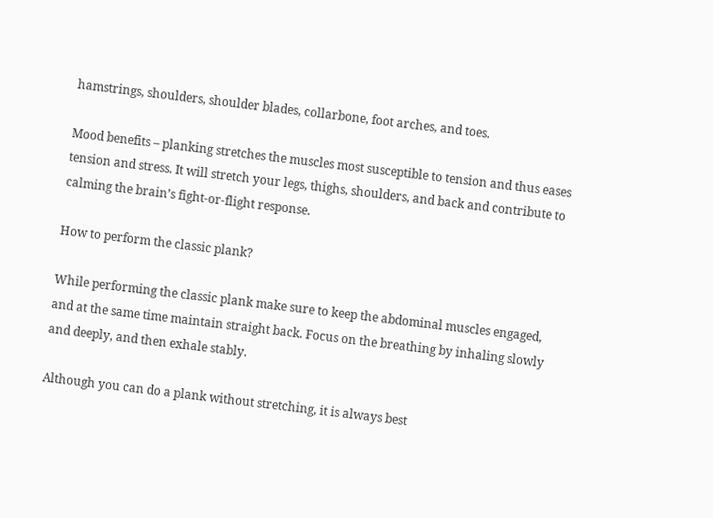hamstrings, shoulders, shoulder blades, collarbone, foot arches, and toes.

Mood benefits – planking stretches the muscles most susceptible to tension and thus eases tension and stress. It will stretch your legs, thighs, shoulders, and back and contribute to calming the brain’s fight-or-flight response.

How to perform the classic plank?

While performing the classic plank make sure to keep the abdominal muscles engaged, and at the same time maintain straight back. Focus on the breathing by inhaling slowly and deeply, and then exhale stably.

Although you can do a plank without stretching, it is always best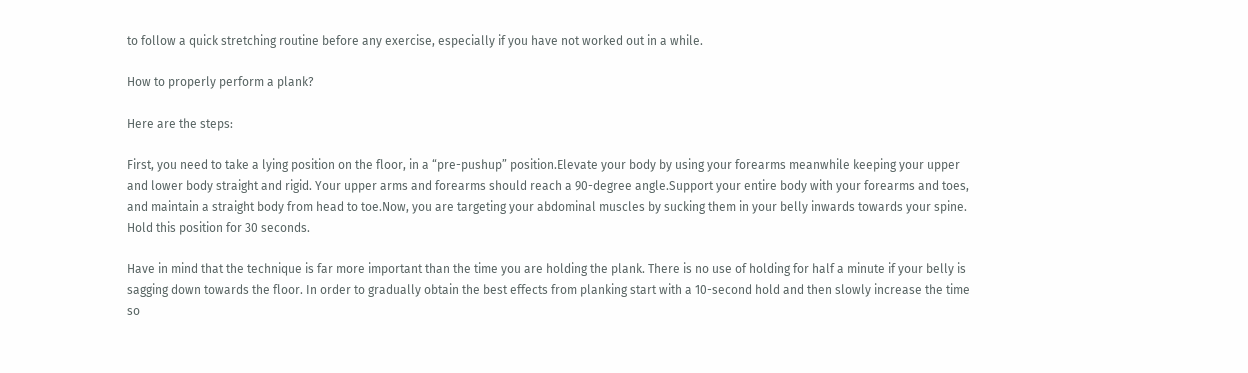to follow a quick stretching routine before any exercise, especially if you have not worked out in a while.

How to properly perform a plank?

Here are the steps:

First, you need to take a lying position on the floor, in a “pre-pushup” position.Elevate your body by using your forearms meanwhile keeping your upper and lower body straight and rigid. Your upper arms and forearms should reach a 90-degree angle.Support your entire body with your forearms and toes, and maintain a straight body from head to toe.Now, you are targeting your abdominal muscles by sucking them in your belly inwards towards your spine. Hold this position for 30 seconds.

Have in mind that the technique is far more important than the time you are holding the plank. There is no use of holding for half a minute if your belly is sagging down towards the floor. In order to gradually obtain the best effects from planking start with a 10-second hold and then slowly increase the time so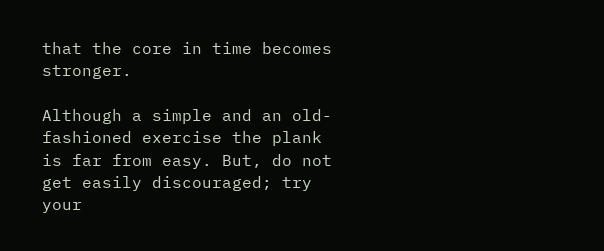that the core in time becomes stronger.

Although a simple and an old-fashioned exercise the plank is far from easy. But, do not get easily discouraged; try your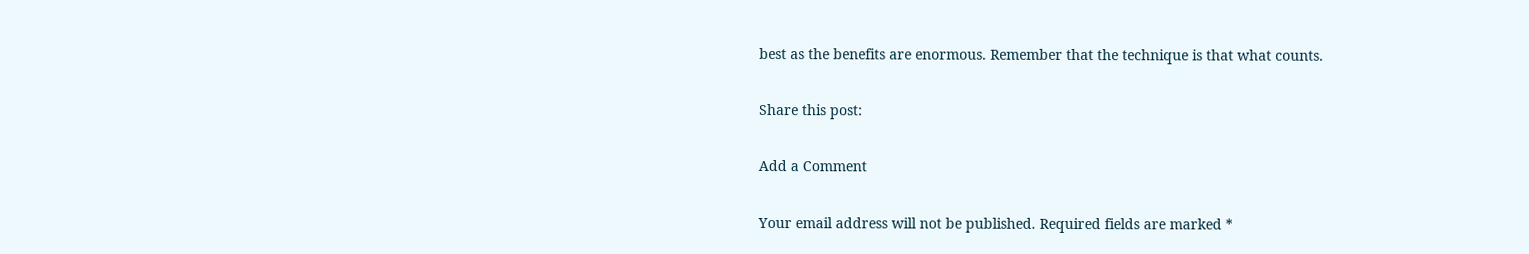best as the benefits are enormous. Remember that the technique is that what counts.

Share this post:

Add a Comment

Your email address will not be published. Required fields are marked *